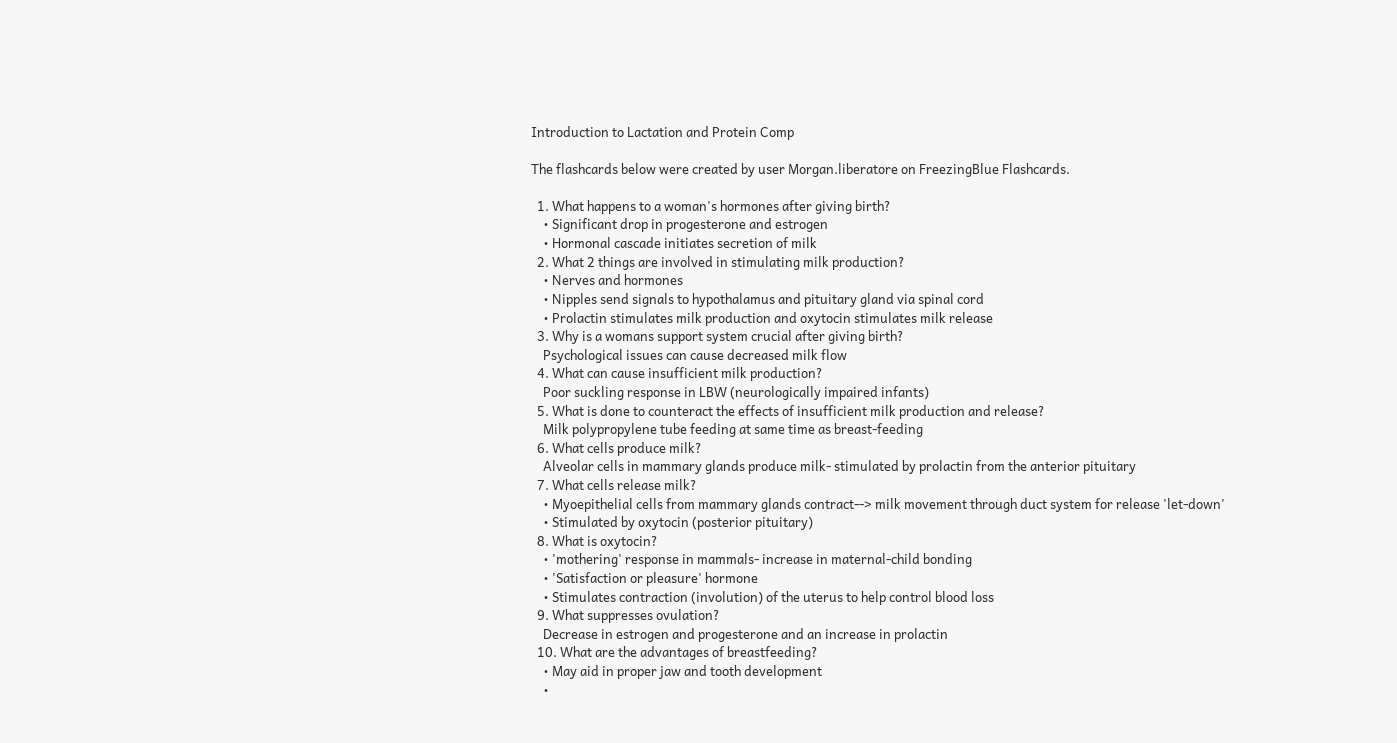Introduction to Lactation and Protein Comp

The flashcards below were created by user Morgan.liberatore on FreezingBlue Flashcards.

  1. What happens to a woman's hormones after giving birth?
    • Significant drop in progesterone and estrogen
    • Hormonal cascade initiates secretion of milk
  2. What 2 things are involved in stimulating milk production?
    • Nerves and hormones
    • Nipples send signals to hypothalamus and pituitary gland via spinal cord
    • Prolactin stimulates milk production and oxytocin stimulates milk release
  3. Why is a womans support system crucial after giving birth?
    Psychological issues can cause decreased milk flow
  4. What can cause insufficient milk production?
    Poor suckling response in LBW (neurologically impaired infants)
  5. What is done to counteract the effects of insufficient milk production and release?
    Milk polypropylene tube feeding at same time as breast-feeding
  6. What cells produce milk?
    Alveolar cells in mammary glands produce milk- stimulated by prolactin from the anterior pituitary
  7. What cells release milk?
    • Myoepithelial cells from mammary glands contract--> milk movement through duct system for release 'let-down'
    • Stimulated by oxytocin (posterior pituitary)
  8. What is oxytocin?
    • 'mothering' response in mammals- increase in maternal-child bonding
    • 'Satisfaction or pleasure' hormone
    • Stimulates contraction (involution) of the uterus to help control blood loss
  9. What suppresses ovulation?
    Decrease in estrogen and progesterone and an increase in prolactin
  10. What are the advantages of breastfeeding?
    • May aid in proper jaw and tooth development
    •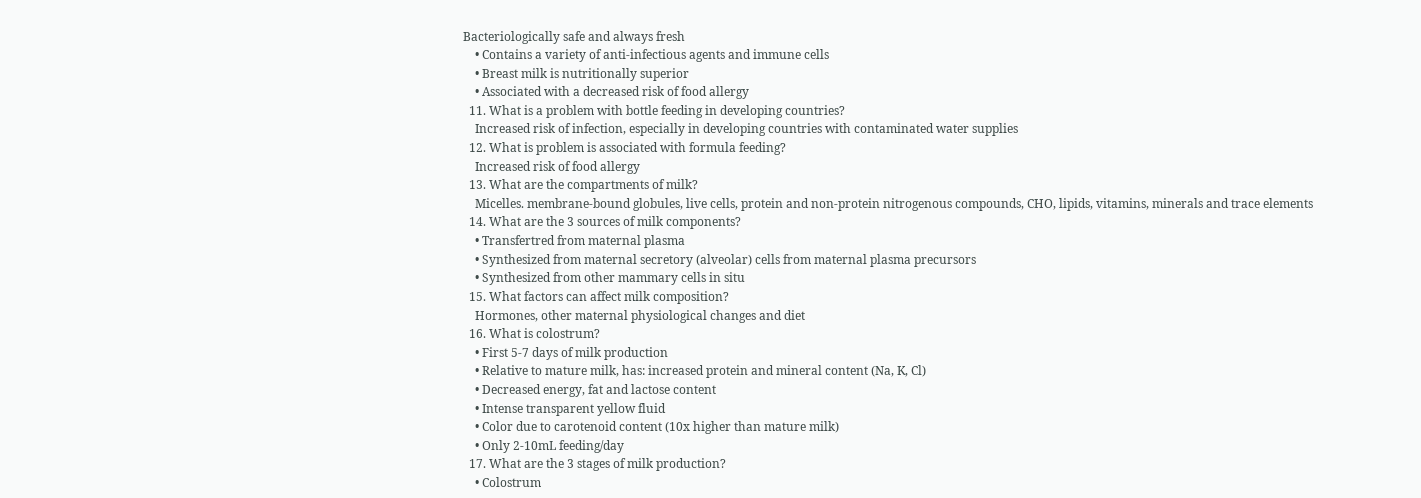Bacteriologically safe and always fresh
    • Contains a variety of anti-infectious agents and immune cells
    • Breast milk is nutritionally superior
    • Associated with a decreased risk of food allergy
  11. What is a problem with bottle feeding in developing countries?
    Increased risk of infection, especially in developing countries with contaminated water supplies
  12. What is problem is associated with formula feeding?
    Increased risk of food allergy
  13. What are the compartments of milk?
    Micelles. membrane-bound globules, live cells, protein and non-protein nitrogenous compounds, CHO, lipids, vitamins, minerals and trace elements
  14. What are the 3 sources of milk components?
    • Transfertred from maternal plasma
    • Synthesized from maternal secretory (alveolar) cells from maternal plasma precursors
    • Synthesized from other mammary cells in situ
  15. What factors can affect milk composition?
    Hormones, other maternal physiological changes and diet
  16. What is colostrum?
    • First 5-7 days of milk production
    • Relative to mature milk, has: increased protein and mineral content (Na, K, Cl)
    • Decreased energy, fat and lactose content
    • Intense transparent yellow fluid
    • Color due to carotenoid content (10x higher than mature milk)
    • Only 2-10mL feeding/day
  17. What are the 3 stages of milk production?
    • Colostrum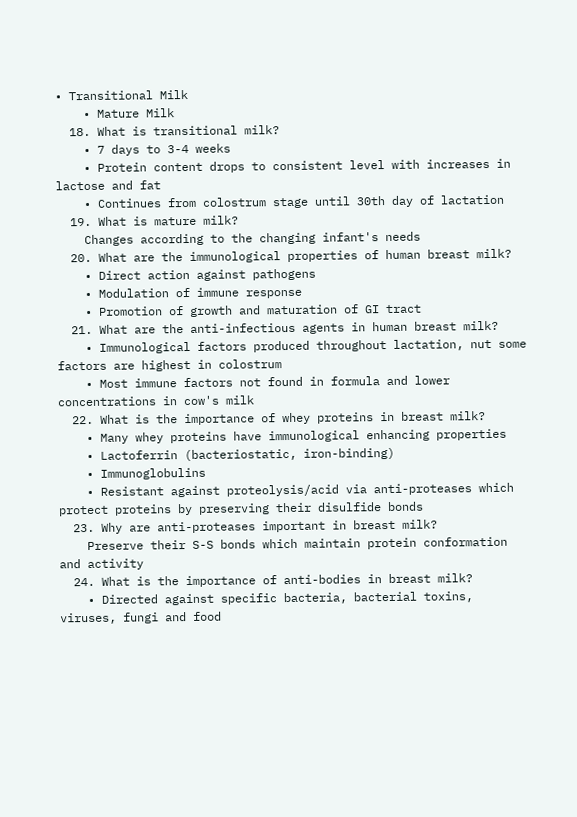• Transitional Milk
    • Mature Milk
  18. What is transitional milk?
    • 7 days to 3-4 weeks
    • Protein content drops to consistent level with increases in lactose and fat
    • Continues from colostrum stage until 30th day of lactation
  19. What is mature milk?
    Changes according to the changing infant's needs
  20. What are the immunological properties of human breast milk?
    • Direct action against pathogens
    • Modulation of immune response
    • Promotion of growth and maturation of GI tract
  21. What are the anti-infectious agents in human breast milk?
    • Immunological factors produced throughout lactation, nut some factors are highest in colostrum
    • Most immune factors not found in formula and lower concentrations in cow's milk
  22. What is the importance of whey proteins in breast milk?
    • Many whey proteins have immunological enhancing properties
    • Lactoferrin (bacteriostatic, iron-binding)
    • Immunoglobulins
    • Resistant against proteolysis/acid via anti-proteases which protect proteins by preserving their disulfide bonds
  23. Why are anti-proteases important in breast milk?
    Preserve their S-S bonds which maintain protein conformation and activity
  24. What is the importance of anti-bodies in breast milk?
    • Directed against specific bacteria, bacterial toxins, viruses, fungi and food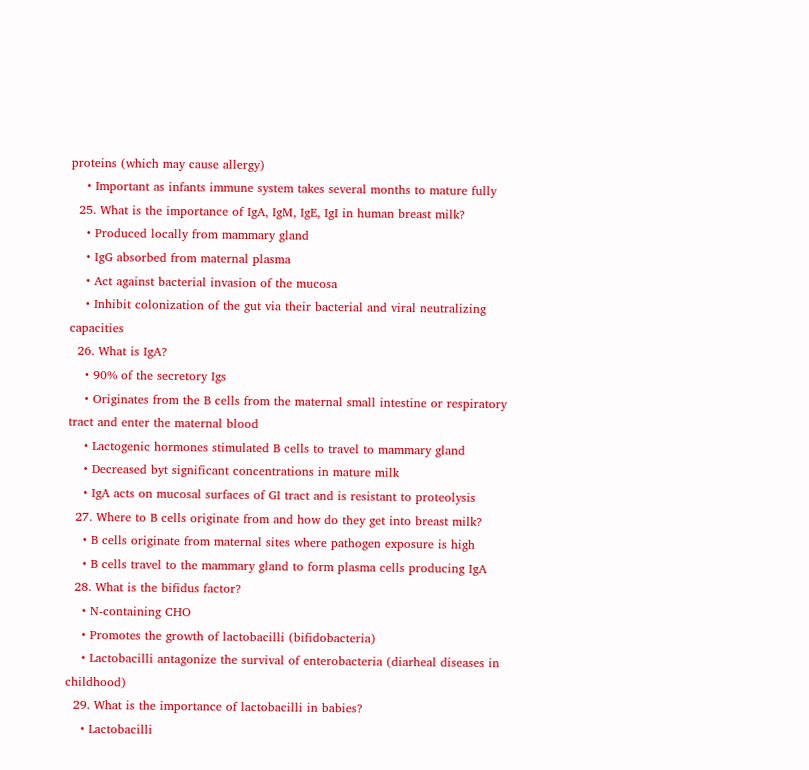proteins (which may cause allergy)
    • Important as infants immune system takes several months to mature fully
  25. What is the importance of IgA, IgM, IgE, IgI in human breast milk?
    • Produced locally from mammary gland
    • IgG absorbed from maternal plasma
    • Act against bacterial invasion of the mucosa
    • Inhibit colonization of the gut via their bacterial and viral neutralizing capacities
  26. What is IgA?
    • 90% of the secretory Igs
    • Originates from the B cells from the maternal small intestine or respiratory tract and enter the maternal blood
    • Lactogenic hormones stimulated B cells to travel to mammary gland
    • Decreased byt significant concentrations in mature milk
    • IgA acts on mucosal surfaces of GI tract and is resistant to proteolysis
  27. Where to B cells originate from and how do they get into breast milk?
    • B cells originate from maternal sites where pathogen exposure is high
    • B cells travel to the mammary gland to form plasma cells producing IgA
  28. What is the bifidus factor?
    • N-containing CHO
    • Promotes the growth of lactobacilli (bifidobacteria)
    • Lactobacilli antagonize the survival of enterobacteria (diarheal diseases in childhood)
  29. What is the importance of lactobacilli in babies?
    • Lactobacilli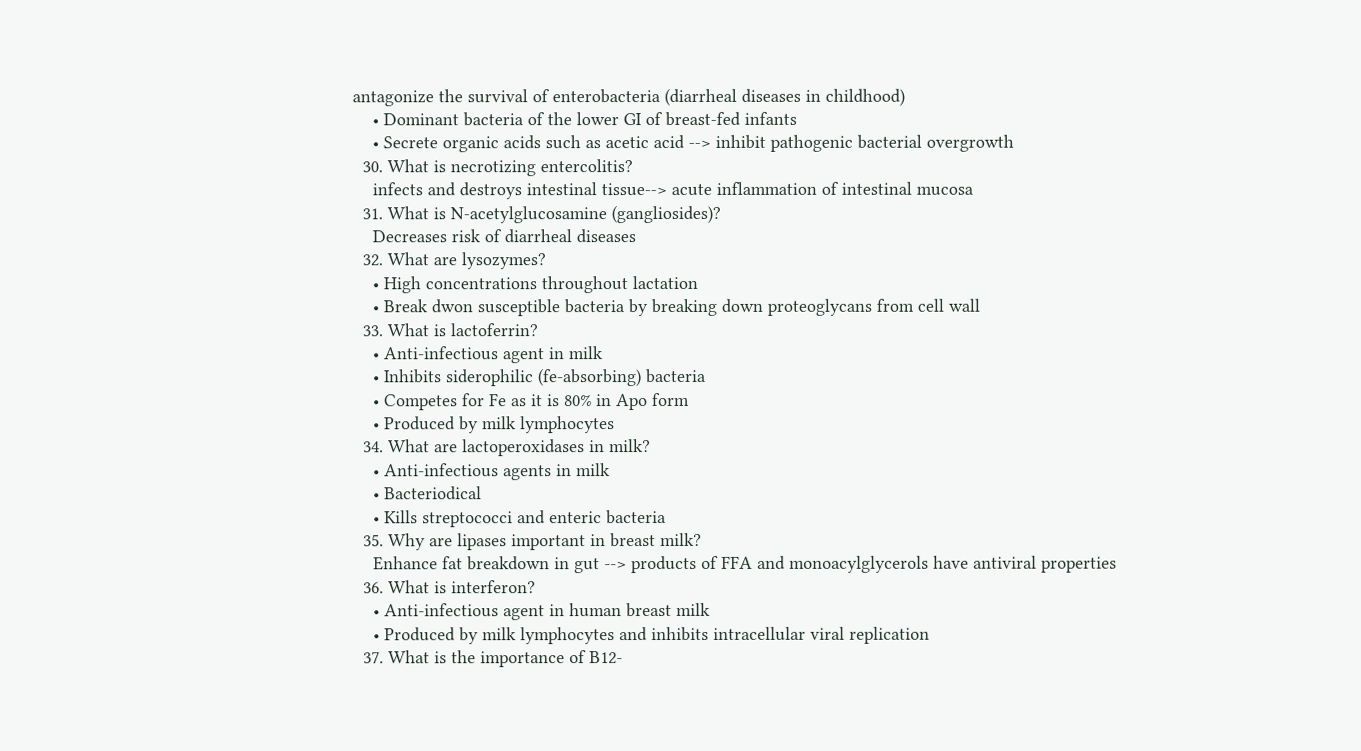antagonize the survival of enterobacteria (diarrheal diseases in childhood)
    • Dominant bacteria of the lower GI of breast-fed infants
    • Secrete organic acids such as acetic acid --> inhibit pathogenic bacterial overgrowth
  30. What is necrotizing entercolitis?
    infects and destroys intestinal tissue--> acute inflammation of intestinal mucosa
  31. What is N-acetylglucosamine (gangliosides)?
    Decreases risk of diarrheal diseases
  32. What are lysozymes?
    • High concentrations throughout lactation
    • Break dwon susceptible bacteria by breaking down proteoglycans from cell wall
  33. What is lactoferrin?
    • Anti-infectious agent in milk
    • Inhibits siderophilic (fe-absorbing) bacteria
    • Competes for Fe as it is 80% in Apo form
    • Produced by milk lymphocytes
  34. What are lactoperoxidases in milk?
    • Anti-infectious agents in milk
    • Bacteriodical
    • Kills streptococci and enteric bacteria
  35. Why are lipases important in breast milk?
    Enhance fat breakdown in gut --> products of FFA and monoacylglycerols have antiviral properties
  36. What is interferon?
    • Anti-infectious agent in human breast milk
    • Produced by milk lymphocytes and inhibits intracellular viral replication
  37. What is the importance of B12-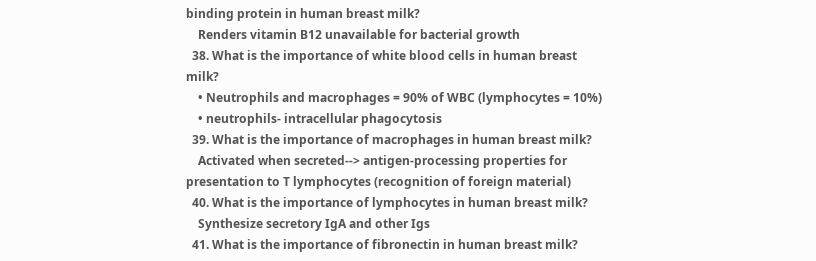binding protein in human breast milk?
    Renders vitamin B12 unavailable for bacterial growth
  38. What is the importance of white blood cells in human breast milk?
    • Neutrophils and macrophages = 90% of WBC (lymphocytes = 10%)
    • neutrophils- intracellular phagocytosis
  39. What is the importance of macrophages in human breast milk?
    Activated when secreted--> antigen-processing properties for presentation to T lymphocytes (recognition of foreign material)
  40. What is the importance of lymphocytes in human breast milk?
    Synthesize secretory IgA and other Igs
  41. What is the importance of fibronectin in human breast milk?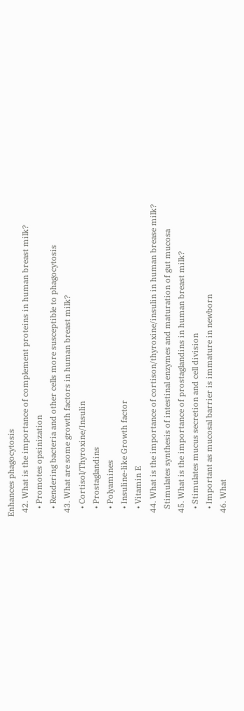Enhances phagocytosis
  42. What is the importance of complement proteins in human breast milk?
    • Promotes opsinization
    • Rendering bacteria and other cells more susceptible to phagocytosis
  43. What are some growth factors in human breast milk?
    • Cortisol/Thyroxine/Insulin
    • Prostaglandins
    • Polyamines
    • Insuline-like Growth factor
    • Vitamin E
  44. What is the importance of cortison/thyroxine/insulin in human brease milk?
    Stimulates synthesis of intestinal enzymes and maturation of gut mucosa
  45. What is the importance of prostaglandins in human breast milk?
    • Stimulates mucus secretion and cell division
    • Important as mucosal barrier is immature in newborn
  46. What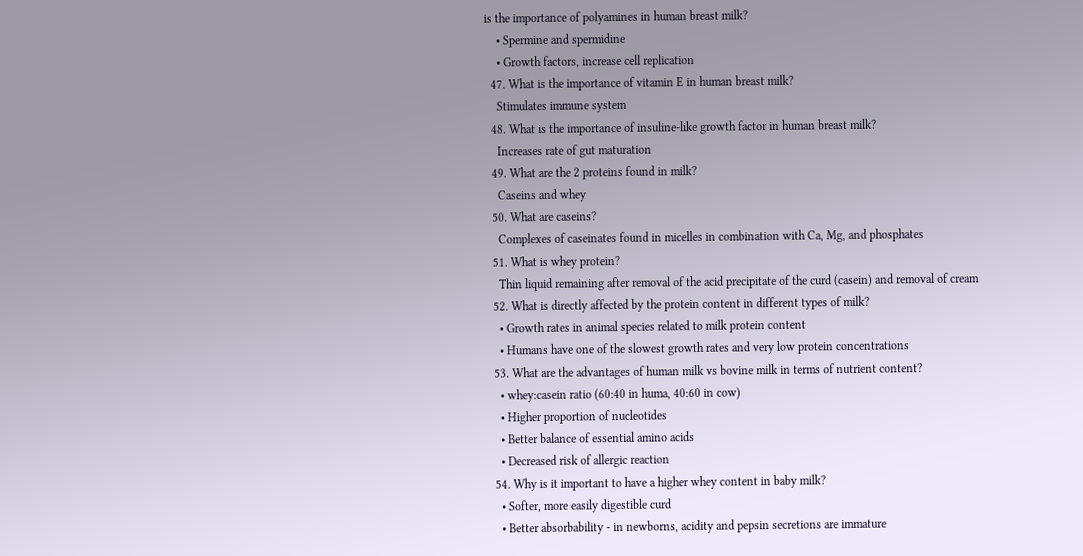is the importance of polyamines in human breast milk?
    • Spermine and spermidine
    • Growth factors, increase cell replication
  47. What is the importance of vitamin E in human breast milk?
    Stimulates immune system
  48. What is the importance of insuline-like growth factor in human breast milk?
    Increases rate of gut maturation
  49. What are the 2 proteins found in milk?
    Caseins and whey
  50. What are caseins?
    Complexes of caseinates found in micelles in combination with Ca, Mg, and phosphates
  51. What is whey protein?
    Thin liquid remaining after removal of the acid precipitate of the curd (casein) and removal of cream
  52. What is directly affected by the protein content in different types of milk?
    • Growth rates in animal species related to milk protein content
    • Humans have one of the slowest growth rates and very low protein concentrations
  53. What are the advantages of human milk vs bovine milk in terms of nutrient content?
    • whey:casein ratio (60:40 in huma, 40:60 in cow)
    • Higher proportion of nucleotides
    • Better balance of essential amino acids
    • Decreased risk of allergic reaction
  54. Why is it important to have a higher whey content in baby milk?
    • Softer, more easily digestible curd
    • Better absorbability - in newborns, acidity and pepsin secretions are immature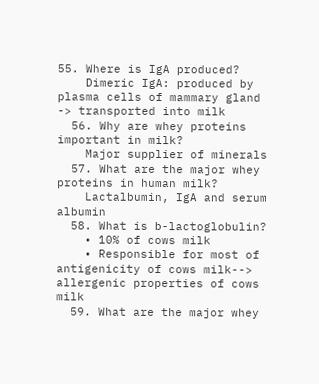55. Where is IgA produced?
    Dimeric IgA: produced by plasma cells of mammary gland -> transported into milk
  56. Why are whey proteins important in milk?
    Major supplier of minerals
  57. What are the major whey proteins in human milk?
    Lactalbumin, IgA and serum albumin
  58. What is b-lactoglobulin?
    • 10% of cows milk
    • Responsible for most of antigenicity of cows milk--> allergenic properties of cows milk
  59. What are the major whey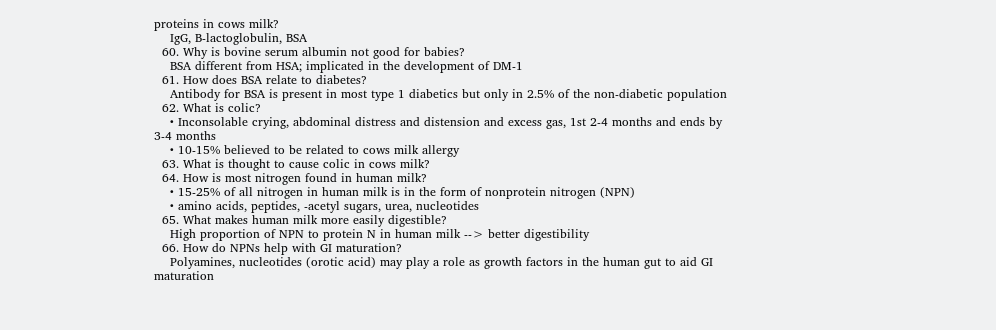proteins in cows milk?
    IgG, B-lactoglobulin, BSA
  60. Why is bovine serum albumin not good for babies?
    BSA different from HSA; implicated in the development of DM-1
  61. How does BSA relate to diabetes?
    Antibody for BSA is present in most type 1 diabetics but only in 2.5% of the non-diabetic population
  62. What is colic?
    • Inconsolable crying, abdominal distress and distension and excess gas, 1st 2-4 months and ends by 3-4 months
    • 10-15% believed to be related to cows milk allergy
  63. What is thought to cause colic in cows milk?
  64. How is most nitrogen found in human milk?
    • 15-25% of all nitrogen in human milk is in the form of nonprotein nitrogen (NPN)
    • amino acids, peptides, -acetyl sugars, urea, nucleotides
  65. What makes human milk more easily digestible?
    High proportion of NPN to protein N in human milk --> better digestibility
  66. How do NPNs help with GI maturation?
    Polyamines, nucleotides (orotic acid) may play a role as growth factors in the human gut to aid GI maturation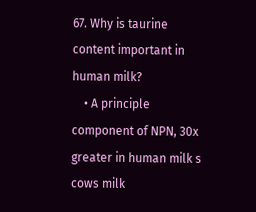67. Why is taurine content important in human milk?
    • A principle component of NPN, 30x greater in human milk s cows milk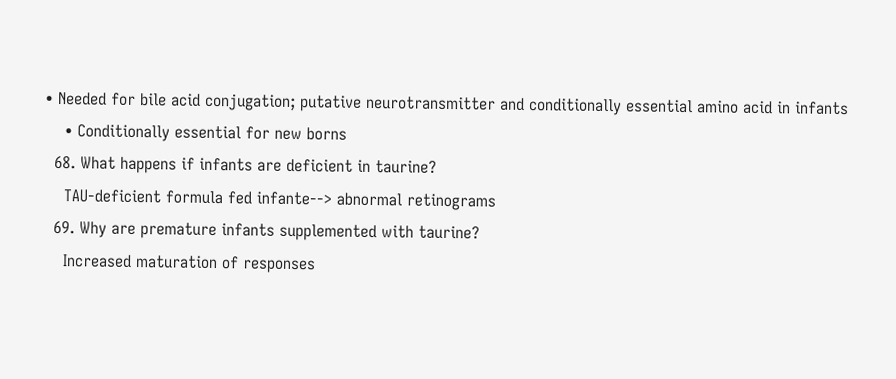• Needed for bile acid conjugation; putative neurotransmitter and conditionally essential amino acid in infants
    • Conditionally essential for new borns
  68. What happens if infants are deficient in taurine?
    TAU-deficient formula fed infante--> abnormal retinograms
  69. Why are premature infants supplemented with taurine?
    Increased maturation of responses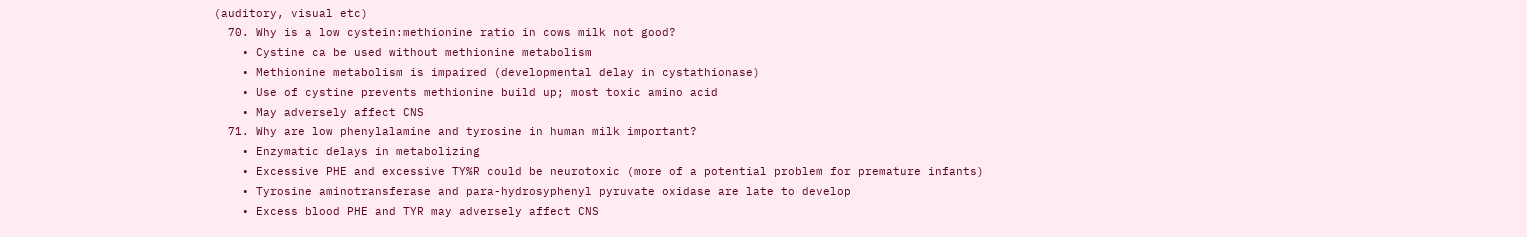(auditory, visual etc)
  70. Why is a low cystein:methionine ratio in cows milk not good?
    • Cystine ca be used without methionine metabolism
    • Methionine metabolism is impaired (developmental delay in cystathionase)
    • Use of cystine prevents methionine build up; most toxic amino acid
    • May adversely affect CNS
  71. Why are low phenylalamine and tyrosine in human milk important?
    • Enzymatic delays in metabolizing
    • Excessive PHE and excessive TY%R could be neurotoxic (more of a potential problem for premature infants)
    • Tyrosine aminotransferase and para-hydrosyphenyl pyruvate oxidase are late to develop
    • Excess blood PHE and TYR may adversely affect CNS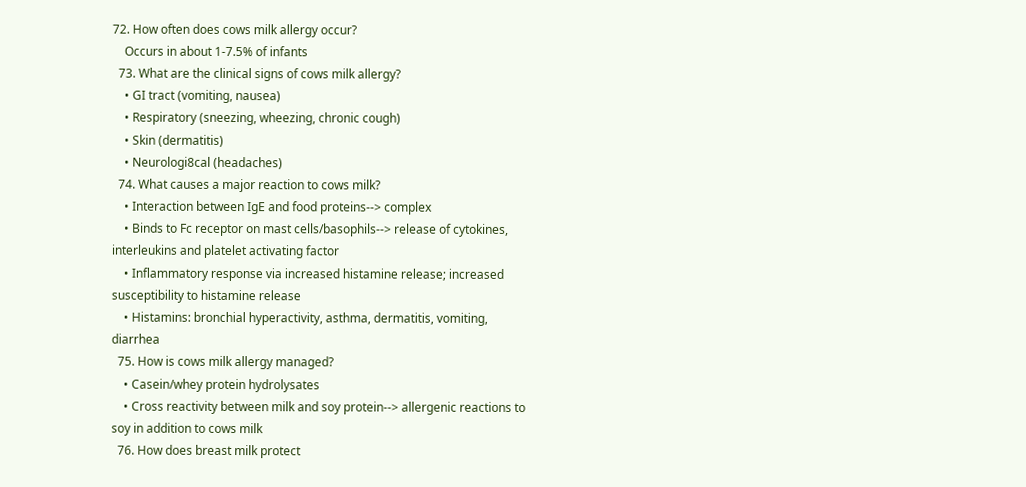72. How often does cows milk allergy occur?
    Occurs in about 1-7.5% of infants
  73. What are the clinical signs of cows milk allergy?
    • GI tract (vomiting, nausea)
    • Respiratory (sneezing, wheezing, chronic cough)
    • Skin (dermatitis)
    • Neurologi8cal (headaches)
  74. What causes a major reaction to cows milk?
    • Interaction between IgE and food proteins--> complex
    • Binds to Fc receptor on mast cells/basophils--> release of cytokines, interleukins and platelet activating factor
    • Inflammatory response via increased histamine release; increased susceptibility to histamine release
    • Histamins: bronchial hyperactivity, asthma, dermatitis, vomiting, diarrhea
  75. How is cows milk allergy managed?
    • Casein/whey protein hydrolysates
    • Cross reactivity between milk and soy protein--> allergenic reactions to soy in addition to cows milk
  76. How does breast milk protect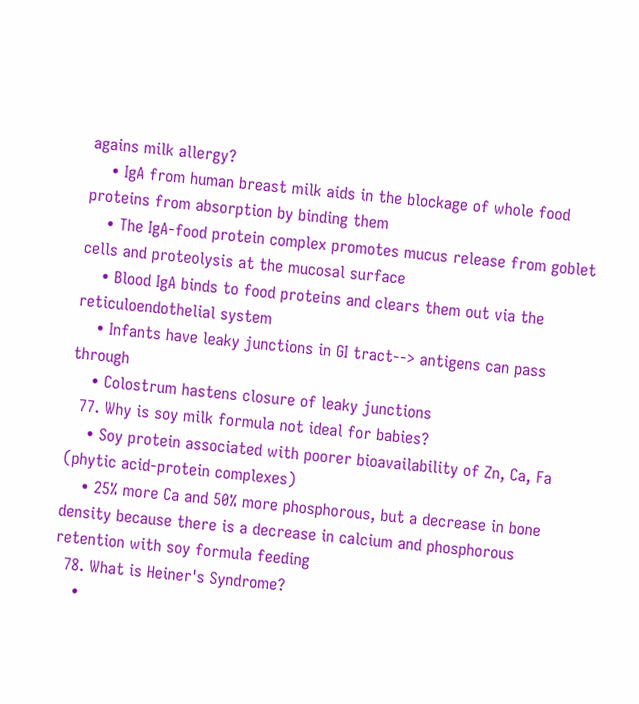agains milk allergy?
    • IgA from human breast milk aids in the blockage of whole food proteins from absorption by binding them
    • The IgA-food protein complex promotes mucus release from goblet cells and proteolysis at the mucosal surface
    • Blood IgA binds to food proteins and clears them out via the reticuloendothelial system
    • Infants have leaky junctions in GI tract--> antigens can pass through
    • Colostrum hastens closure of leaky junctions
  77. Why is soy milk formula not ideal for babies?
    • Soy protein associated with poorer bioavailability of Zn, Ca, Fa (phytic acid-protein complexes)
    • 25% more Ca and 50% more phosphorous, but a decrease in bone density because there is a decrease in calcium and phosphorous retention with soy formula feeding
  78. What is Heiner's Syndrome?
    •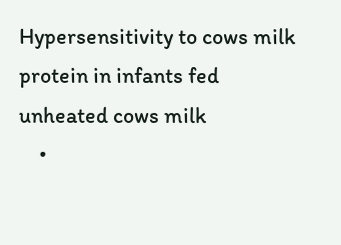Hypersensitivity to cows milk protein in infants fed unheated cows milk
    •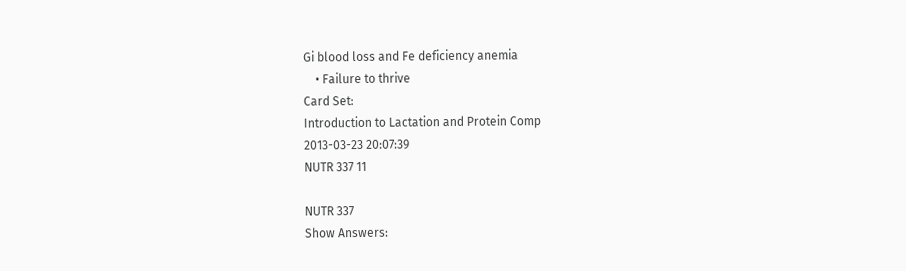Gi blood loss and Fe deficiency anemia
    • Failure to thrive
Card Set:
Introduction to Lactation and Protein Comp
2013-03-23 20:07:39
NUTR 337 11

NUTR 337
Show Answers: